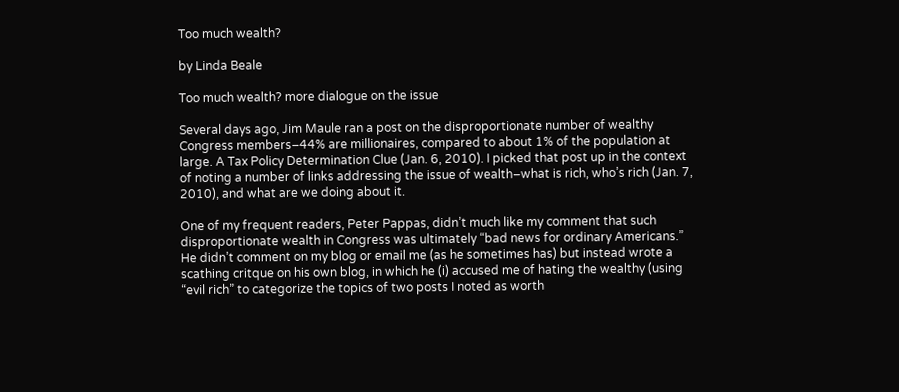Too much wealth?

by Linda Beale

Too much wealth? more dialogue on the issue

Several days ago, Jim Maule ran a post on the disproportionate number of wealthy Congress members–44% are millionaires, compared to about 1% of the population at large. A Tax Policy Determination Clue (Jan. 6, 2010). I picked that post up in the context of noting a number of links addressing the issue of wealth–what is rich, who’s rich (Jan. 7, 2010), and what are we doing about it.

One of my frequent readers, Peter Pappas, didn’t much like my comment that such disproportionate wealth in Congress was ultimately “bad news for ordinary Americans.” He didn’t comment on my blog or email me (as he sometimes has) but instead wrote a scathing critque on his own blog, in which he (i) accused me of hating the wealthy (using “evil rich” to categorize the topics of two posts I noted as worth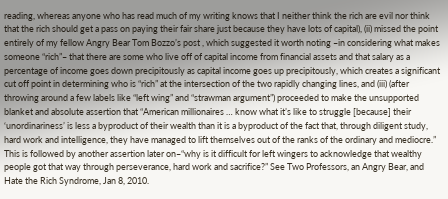reading, whereas anyone who has read much of my writing knows that I neither think the rich are evil nor think that the rich should get a pass on paying their fair share just because they have lots of capital), (ii) missed the point entirely of my fellow Angry Bear Tom Bozzo’s post , which suggested it worth noting –in considering what makes someone “rich”– that there are some who live off of capital income from financial assets and that salary as a percentage of income goes down precipitously as capital income goes up precipitously, which creates a significant cut off point in determining who is “rich” at the intersection of the two rapidly changing lines, and (iii) (after throwing around a few labels like “left wing” and “strawman argument”) proceeded to make the unsupported blanket and absolute assertion that “American millionaires … know what it’s like to struggle [because] their ‘unordinariness’ is less a byproduct of their wealth than it is a byproduct of the fact that, through diligent study, hard work and intelligence, they have managed to lift themselves out of the ranks of the ordinary and mediocre.” This is followed by another assertion later on–“why is it difficult for left wingers to acknowledge that wealthy people got that way through perseverance, hard work and sacrifice?” See Two Professors, an Angry Bear, and Hate the Rich Syndrome, Jan 8, 2010.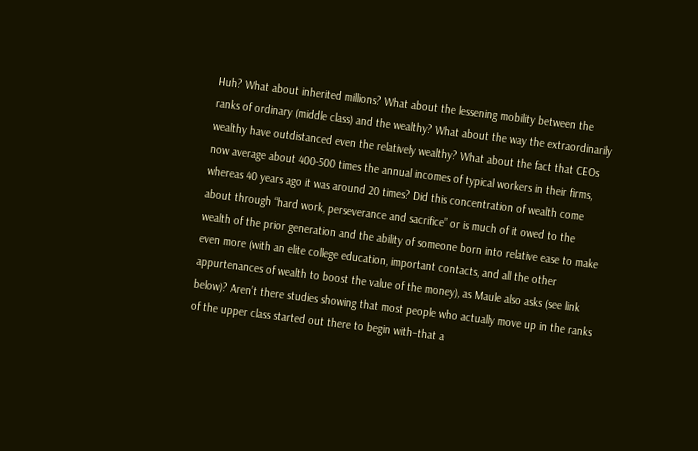Huh? What about inherited millions? What about the lessening mobility between the ranks of ordinary (middle class) and the wealthy? What about the way the extraordinarily wealthy have outdistanced even the relatively wealthy? What about the fact that CEOs now average about 400-500 times the annual incomes of typical workers in their firms, whereas 40 years ago it was around 20 times? Did this concentration of wealth come about through “hard work, perseverance and sacrifice” or is much of it owed to the wealth of the prior generation and the ability of someone born into relative ease to make even more (with an elite college education, important contacts, and all the other appurtenances of wealth to boost the value of the money), as Maule also asks (see link below)? Aren’t there studies showing that most people who actually move up in the ranks of the upper class started out there to begin with–that a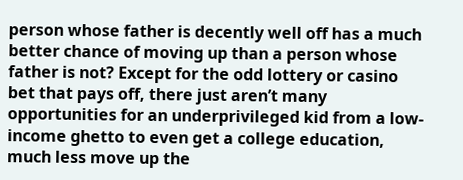person whose father is decently well off has a much better chance of moving up than a person whose father is not? Except for the odd lottery or casino bet that pays off, there just aren’t many opportunities for an underprivileged kid from a low-income ghetto to even get a college education, much less move up the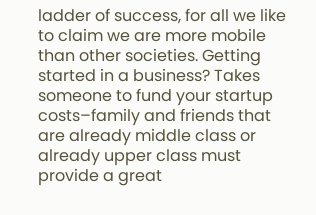ladder of success, for all we like to claim we are more mobile than other societies. Getting started in a business? Takes someone to fund your startup costs–family and friends that are already middle class or already upper class must provide a great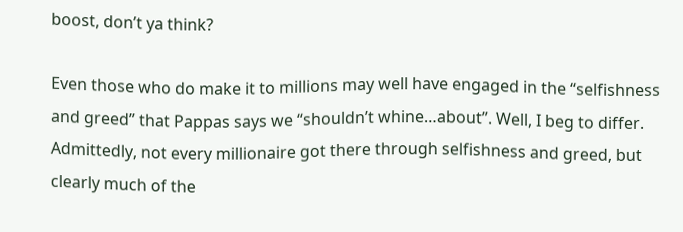boost, don’t ya think?

Even those who do make it to millions may well have engaged in the “selfishness and greed” that Pappas says we “shouldn’t whine…about”. Well, I beg to differ. Admittedly, not every millionaire got there through selfishness and greed, but clearly much of the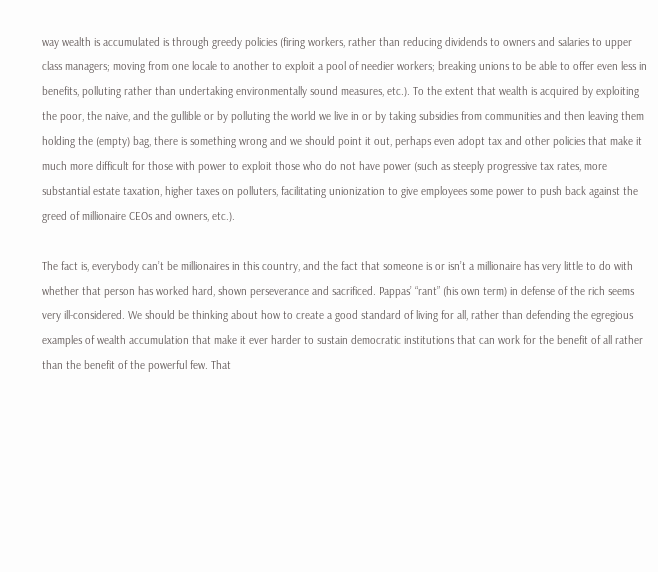way wealth is accumulated is through greedy policies (firing workers, rather than reducing dividends to owners and salaries to upper class managers; moving from one locale to another to exploit a pool of needier workers; breaking unions to be able to offer even less in benefits, polluting rather than undertaking environmentally sound measures, etc.). To the extent that wealth is acquired by exploiting the poor, the naive, and the gullible or by polluting the world we live in or by taking subsidies from communities and then leaving them holding the (empty) bag, there is something wrong and we should point it out, perhaps even adopt tax and other policies that make it much more difficult for those with power to exploit those who do not have power (such as steeply progressive tax rates, more substantial estate taxation, higher taxes on polluters, facilitating unionization to give employees some power to push back against the greed of millionaire CEOs and owners, etc.).

The fact is, everybody can’t be millionaires in this country, and the fact that someone is or isn’t a millionaire has very little to do with whether that person has worked hard, shown perseverance and sacrificed. Pappas’ “rant” (his own term) in defense of the rich seems very ill-considered. We should be thinking about how to create a good standard of living for all, rather than defending the egregious examples of wealth accumulation that make it ever harder to sustain democratic institutions that can work for the benefit of all rather than the benefit of the powerful few. That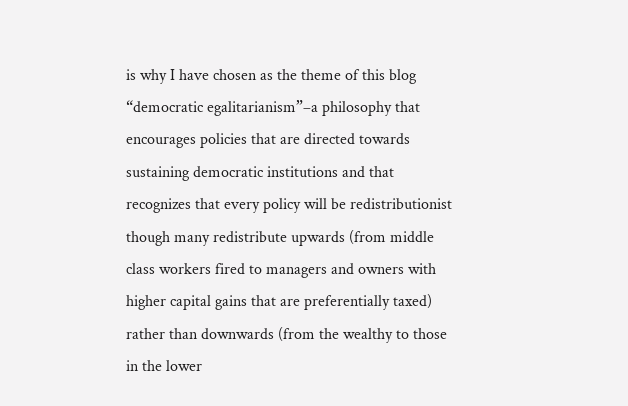is why I have chosen as the theme of this blog “democratic egalitarianism”–a philosophy that encourages policies that are directed towards sustaining democratic institutions and that recognizes that every policy will be redistributionist though many redistribute upwards (from middle class workers fired to managers and owners with higher capital gains that are preferentially taxed) rather than downwards (from the wealthy to those in the lower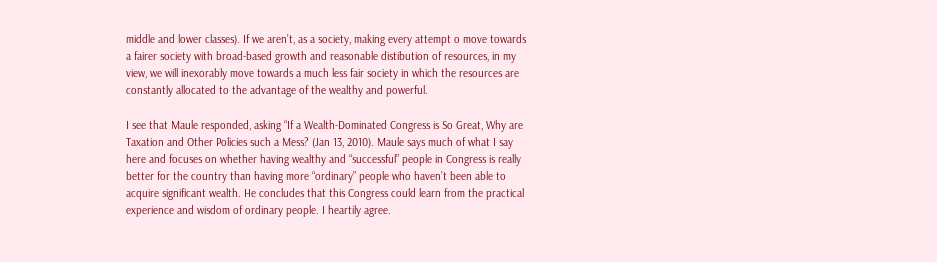middle and lower classes). If we aren’t, as a society, making every attempt o move towards a fairer society with broad-based growth and reasonable distibution of resources, in my view, we will inexorably move towards a much less fair society in which the resources are constantly allocated to the advantage of the wealthy and powerful.

I see that Maule responded, asking “If a Wealth-Dominated Congress is So Great, Why are Taxation and Other Policies such a Mess? (Jan 13, 2010). Maule says much of what I say here and focuses on whether having wealthy and “successful” people in Congress is really better for the country than having more “ordinary” people who haven’t been able to acquire significant wealth. He concludes that this Congress could learn from the practical experience and wisdom of ordinary people. I heartily agree.